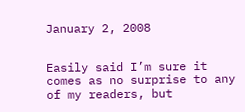January 2, 2008


Easily said I’m sure it comes as no surprise to any of my readers, but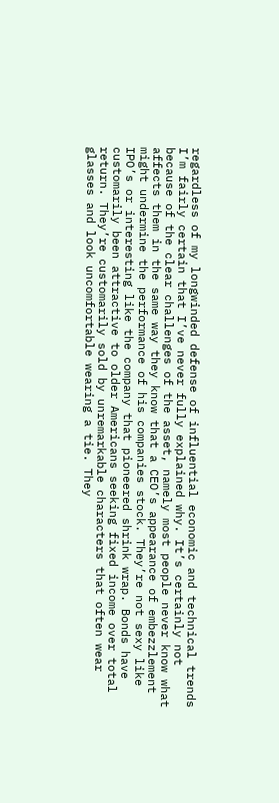regardless of my longwinded defense of influential economic and technical trends I’m fairly certain that I’ve never fully explained why. It’s certainly not because of the clear challenges of the asset, namely most people never know what affects them in the same way they know that a CEO’s appearance of embezzlement might undermine the performance of his companies stock. They’re not sexy like IPO’s or interesting like the company that pioneered shrink wrap. Bonds have customarily been attractive to older Americans seeking fixed income over total return. They’re customarily sold by unremarkable characters that often wear glasses and look uncomfortable wearing a tie. They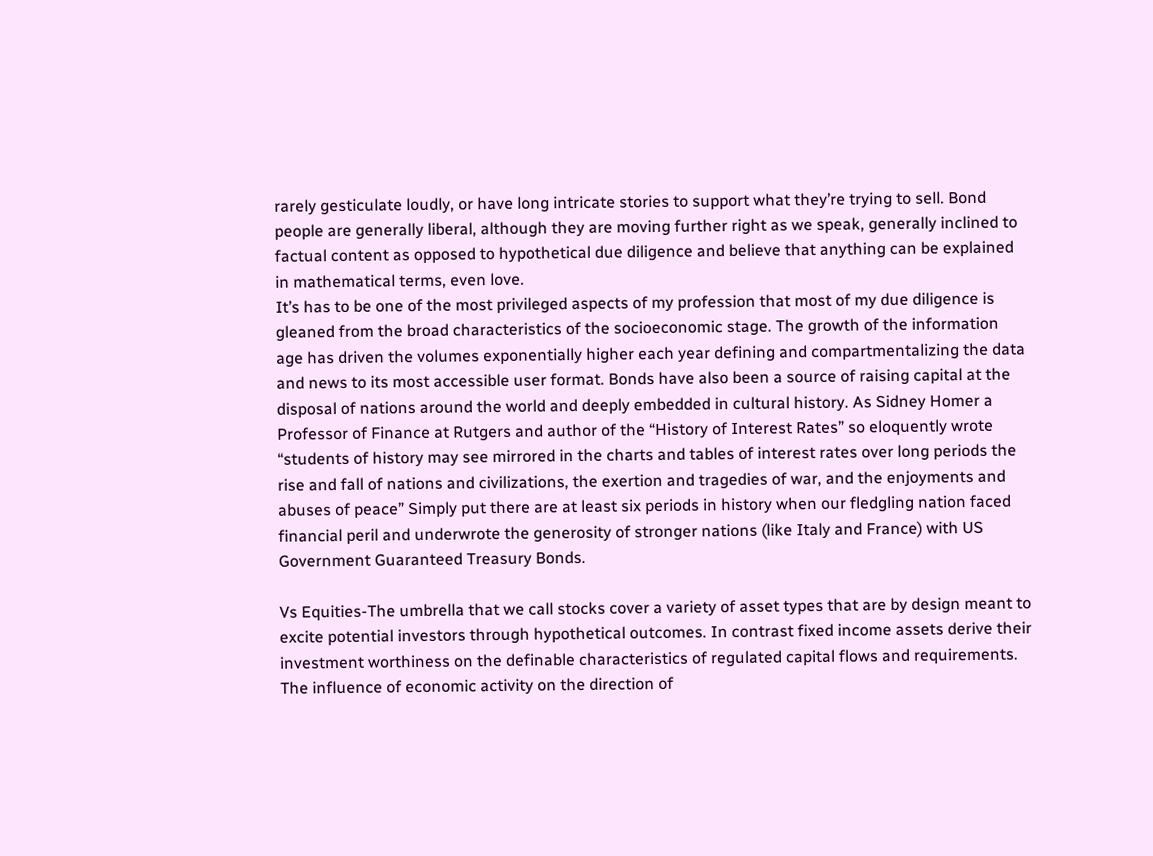rarely gesticulate loudly, or have long intricate stories to support what they’re trying to sell. Bond people are generally liberal, although they are moving further right as we speak, generally inclined to factual content as opposed to hypothetical due diligence and believe that anything can be explained in mathematical terms, even love.
It’s has to be one of the most privileged aspects of my profession that most of my due diligence is gleaned from the broad characteristics of the socioeconomic stage. The growth of the information age has driven the volumes exponentially higher each year defining and compartmentalizing the data and news to its most accessible user format. Bonds have also been a source of raising capital at the disposal of nations around the world and deeply embedded in cultural history. As Sidney Homer a Professor of Finance at Rutgers and author of the “History of Interest Rates” so eloquently wrote “students of history may see mirrored in the charts and tables of interest rates over long periods the rise and fall of nations and civilizations, the exertion and tragedies of war, and the enjoyments and abuses of peace” Simply put there are at least six periods in history when our fledgling nation faced financial peril and underwrote the generosity of stronger nations (like Italy and France) with US Government Guaranteed Treasury Bonds.

Vs Equities-The umbrella that we call stocks cover a variety of asset types that are by design meant to excite potential investors through hypothetical outcomes. In contrast fixed income assets derive their investment worthiness on the definable characteristics of regulated capital flows and requirements. The influence of economic activity on the direction of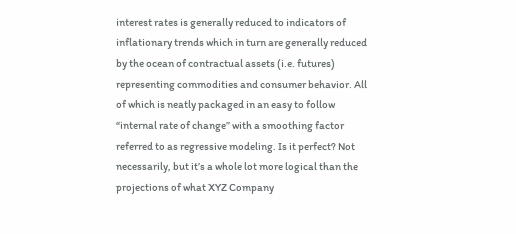interest rates is generally reduced to indicators of inflationary trends which in turn are generally reduced by the ocean of contractual assets (i.e. futures) representing commodities and consumer behavior. All of which is neatly packaged in an easy to follow “internal rate of change” with a smoothing factor referred to as regressive modeling. Is it perfect? Not necessarily, but it’s a whole lot more logical than the projections of what XYZ Company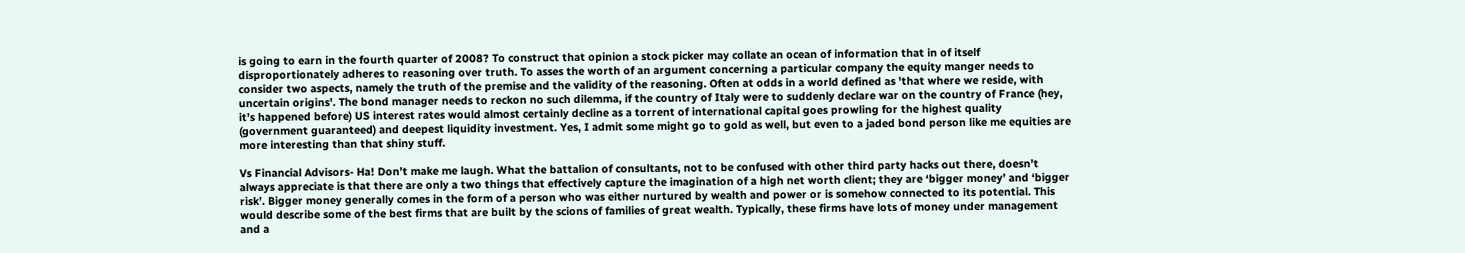is going to earn in the fourth quarter of 2008? To construct that opinion a stock picker may collate an ocean of information that in of itself disproportionately adheres to reasoning over truth. To asses the worth of an argument concerning a particular company the equity manger needs to consider two aspects, namely the truth of the premise and the validity of the reasoning. Often at odds in a world defined as 'that where we reside, with uncertain origins'. The bond manager needs to reckon no such dilemma, if the country of Italy were to suddenly declare war on the country of France (hey, it’s happened before) US interest rates would almost certainly decline as a torrent of international capital goes prowling for the highest quality (government guaranteed) and deepest liquidity investment. Yes, I admit some might go to gold as well, but even to a jaded bond person like me equities are more interesting than that shiny stuff.

Vs Financial Advisors- Ha! Don’t make me laugh. What the battalion of consultants, not to be confused with other third party hacks out there, doesn’t always appreciate is that there are only a two things that effectively capture the imagination of a high net worth client; they are ‘bigger money’ and ‘bigger risk’. Bigger money generally comes in the form of a person who was either nurtured by wealth and power or is somehow connected to its potential. This would describe some of the best firms that are built by the scions of families of great wealth. Typically, these firms have lots of money under management and a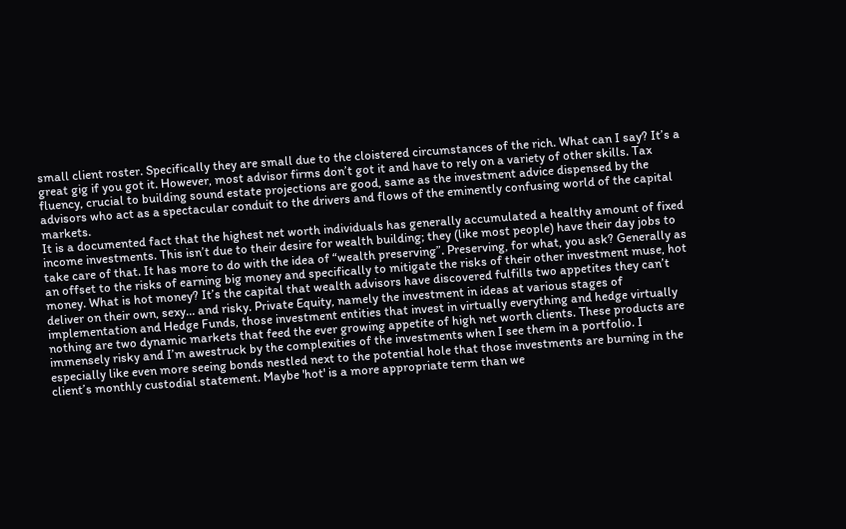small client roster. Specifically they are small due to the cloistered circumstances of the rich. What can I say? It’s a great gig if you got it. However, most advisor firms don’t got it and have to rely on a variety of other skills. Tax fluency, crucial to building sound estate projections are good, same as the investment advice dispensed by the advisors who act as a spectacular conduit to the drivers and flows of the eminently confusing world of the capital markets.
It is a documented fact that the highest net worth individuals has generally accumulated a healthy amount of fixed income investments. This isn’t due to their desire for wealth building; they (like most people) have their day jobs to take care of that. It has more to do with the idea of “wealth preserving”. Preserving, for what, you ask? Generally as an offset to the risks of earning big money and specifically to mitigate the risks of their other investment muse, hot money. What is hot money? It’s the capital that wealth advisors have discovered fulfills two appetites they can’t deliver on their own, sexy… and risky. Private Equity, namely the investment in ideas at various stages of implementation and Hedge Funds, those investment entities that invest in virtually everything and hedge virtually nothing are two dynamic markets that feed the ever growing appetite of high net worth clients. These products are immensely risky and I’m awestruck by the complexities of the investments when I see them in a portfolio. I especially like even more seeing bonds nestled next to the potential hole that those investments are burning in the client’s monthly custodial statement. Maybe 'hot' is a more appropriate term than we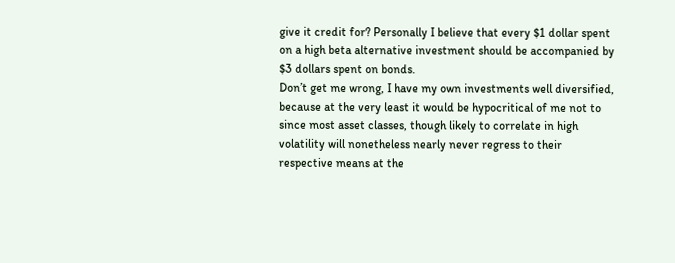give it credit for? Personally I believe that every $1 dollar spent on a high beta alternative investment should be accompanied by $3 dollars spent on bonds.
Don’t get me wrong, I have my own investments well diversified, because at the very least it would be hypocritical of me not to since most asset classes, though likely to correlate in high volatility will nonetheless nearly never regress to their respective means at the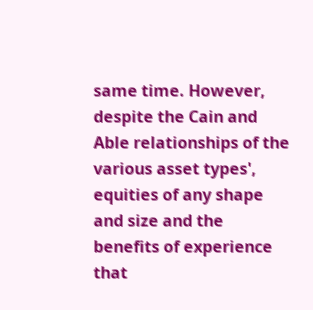same time. However, despite the Cain and Able relationships of the various asset types', equities of any shape and size and the benefits of experience that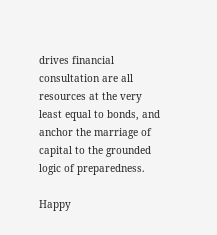drives financial consultation are all resources at the very least equal to bonds, and anchor the marriage of capital to the grounded logic of preparedness.

Happy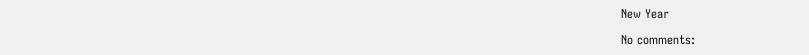New Year

No comments: